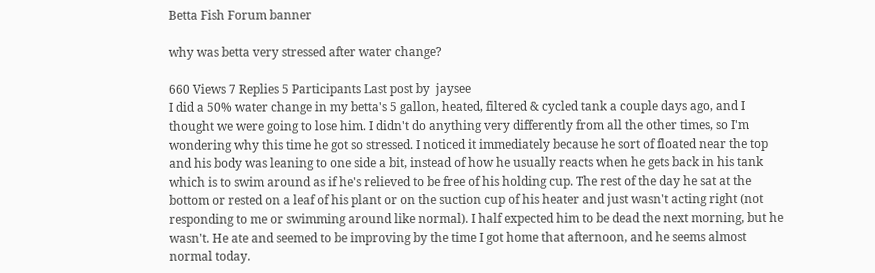Betta Fish Forum banner

why was betta very stressed after water change?

660 Views 7 Replies 5 Participants Last post by  jaysee
I did a 50% water change in my betta's 5 gallon, heated, filtered & cycled tank a couple days ago, and I thought we were going to lose him. I didn't do anything very differently from all the other times, so I'm wondering why this time he got so stressed. I noticed it immediately because he sort of floated near the top and his body was leaning to one side a bit, instead of how he usually reacts when he gets back in his tank which is to swim around as if he's relieved to be free of his holding cup. The rest of the day he sat at the bottom or rested on a leaf of his plant or on the suction cup of his heater and just wasn't acting right (not responding to me or swimming around like normal). I half expected him to be dead the next morning, but he wasn't. He ate and seemed to be improving by the time I got home that afternoon, and he seems almost normal today.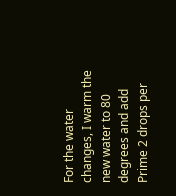For the water changes, I warm the new water to 80 degrees and add Prime 2 drops per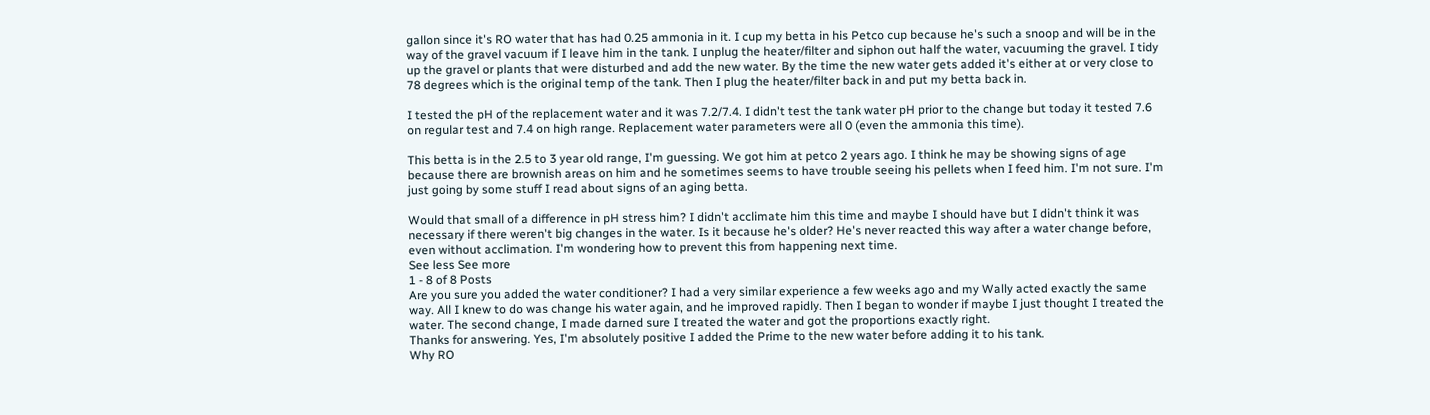gallon since it's RO water that has had 0.25 ammonia in it. I cup my betta in his Petco cup because he's such a snoop and will be in the way of the gravel vacuum if I leave him in the tank. I unplug the heater/filter and siphon out half the water, vacuuming the gravel. I tidy up the gravel or plants that were disturbed and add the new water. By the time the new water gets added it's either at or very close to 78 degrees which is the original temp of the tank. Then I plug the heater/filter back in and put my betta back in.

I tested the pH of the replacement water and it was 7.2/7.4. I didn't test the tank water pH prior to the change but today it tested 7.6 on regular test and 7.4 on high range. Replacement water parameters were all 0 (even the ammonia this time).

This betta is in the 2.5 to 3 year old range, I'm guessing. We got him at petco 2 years ago. I think he may be showing signs of age because there are brownish areas on him and he sometimes seems to have trouble seeing his pellets when I feed him. I'm not sure. I'm just going by some stuff I read about signs of an aging betta.

Would that small of a difference in pH stress him? I didn't acclimate him this time and maybe I should have but I didn't think it was necessary if there weren't big changes in the water. Is it because he's older? He's never reacted this way after a water change before, even without acclimation. I'm wondering how to prevent this from happening next time.
See less See more
1 - 8 of 8 Posts
Are you sure you added the water conditioner? I had a very similar experience a few weeks ago and my Wally acted exactly the same way. All I knew to do was change his water again, and he improved rapidly. Then I began to wonder if maybe I just thought I treated the water. The second change, I made darned sure I treated the water and got the proportions exactly right.
Thanks for answering. Yes, I'm absolutely positive I added the Prime to the new water before adding it to his tank.
Why RO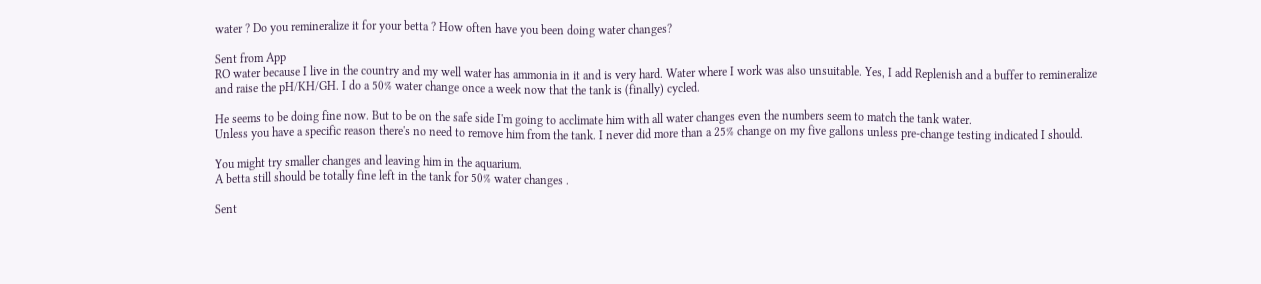water ? Do you remineralize it for your betta ? How often have you been doing water changes?

Sent from App
RO water because I live in the country and my well water has ammonia in it and is very hard. Water where I work was also unsuitable. Yes, I add Replenish and a buffer to remineralize and raise the pH/KH/GH. I do a 50% water change once a week now that the tank is (finally) cycled.

He seems to be doing fine now. But to be on the safe side I'm going to acclimate him with all water changes even the numbers seem to match the tank water.
Unless you have a specific reason there's no need to remove him from the tank. I never did more than a 25% change on my five gallons unless pre-change testing indicated I should.

You might try smaller changes and leaving him in the aquarium.
A betta still should be totally fine left in the tank for 50% water changes .

Sent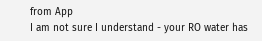from App
I am not sure I understand - your RO water has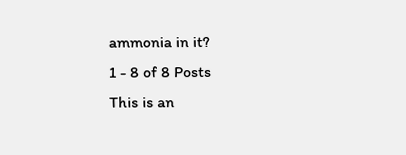ammonia in it?
1 - 8 of 8 Posts
This is an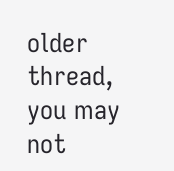older thread, you may not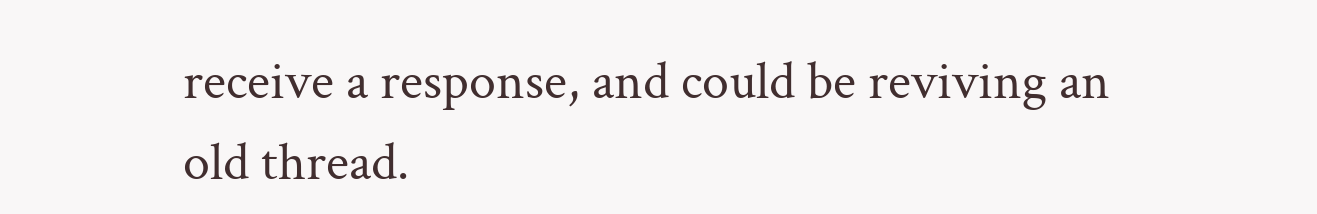receive a response, and could be reviving an old thread.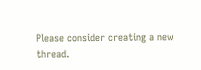Please consider creating a new thread.